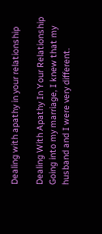Dealing with apathy in your relationship

Dealing With Apathy In Your Relationship
Going into my marriage, I knew that my husband and I were very different.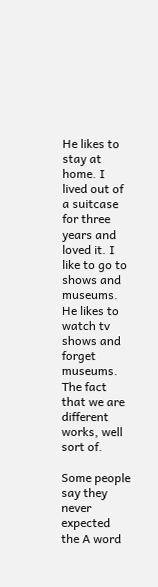He likes to stay at home. I lived out of a suitcase for three years and loved it. I like to go to shows and museums. He likes to watch tv shows and forget museums. The fact that we are different works, well sort of.

Some people say they never expected the A word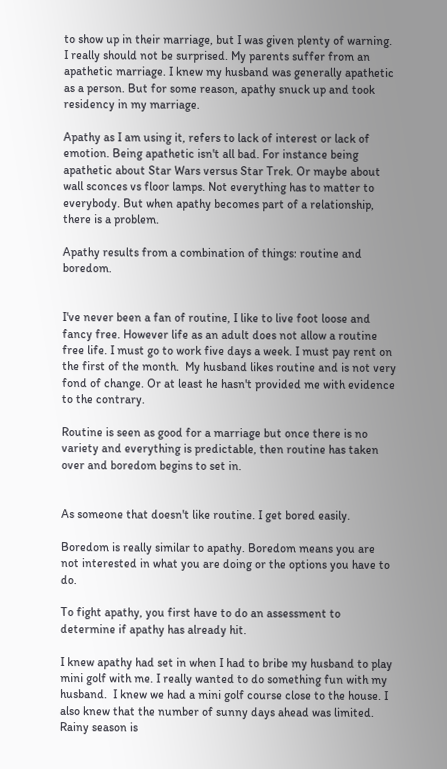to show up in their marriage, but I was given plenty of warning. I really should not be surprised. My parents suffer from an apathetic marriage. I knew my husband was generally apathetic as a person. But for some reason, apathy snuck up and took residency in my marriage.

Apathy as I am using it, refers to lack of interest or lack of emotion. Being apathetic isn't all bad. For instance being apathetic about Star Wars versus Star Trek. Or maybe about wall sconces vs floor lamps. Not everything has to matter to everybody. But when apathy becomes part of a relationship, there is a problem.

Apathy results from a combination of things: routine and boredom.


I've never been a fan of routine, I like to live foot loose and fancy free. However life as an adult does not allow a routine free life. I must go to work five days a week. I must pay rent on the first of the month.  My husband likes routine and is not very fond of change. Or at least he hasn't provided me with evidence to the contrary.

Routine is seen as good for a marriage but once there is no variety and everything is predictable, then routine has taken over and boredom begins to set in.


As someone that doesn't like routine. I get bored easily.

Boredom is really similar to apathy. Boredom means you are not interested in what you are doing or the options you have to do.

To fight apathy, you first have to do an assessment to determine if apathy has already hit.

I knew apathy had set in when I had to bribe my husband to play mini golf with me. I really wanted to do something fun with my husband.  I knew we had a mini golf course close to the house. I also knew that the number of sunny days ahead was limited. Rainy season is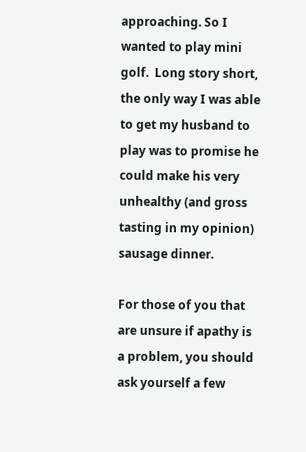approaching. So I wanted to play mini golf.  Long story short, the only way I was able to get my husband to play was to promise he could make his very unhealthy (and gross tasting in my opinion) sausage dinner.

For those of you that are unsure if apathy is a problem, you should ask yourself a few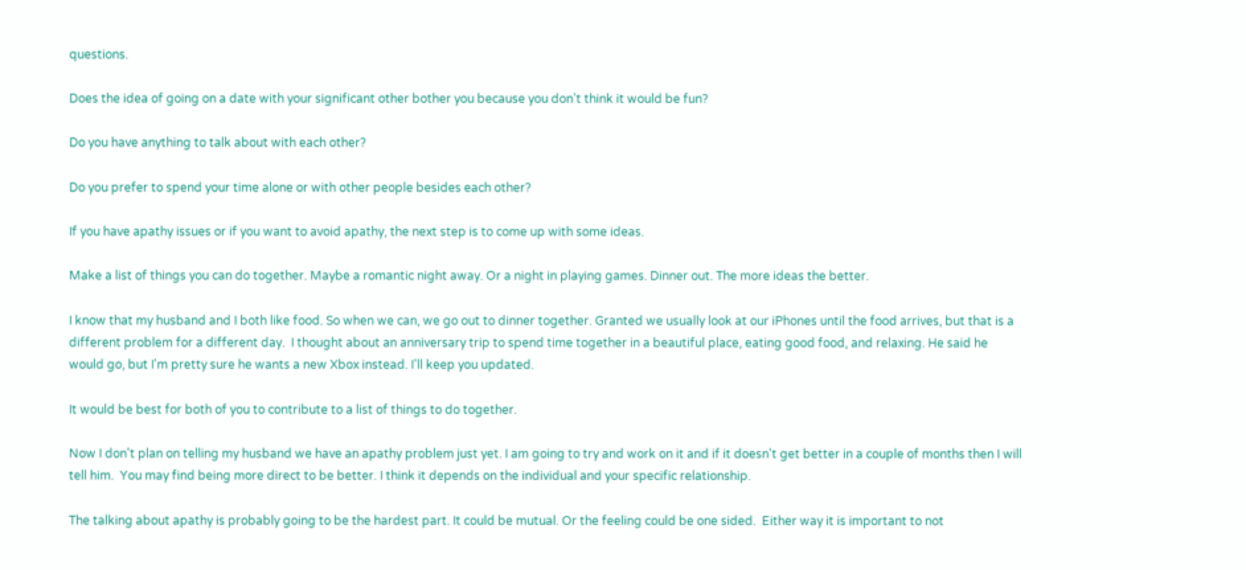questions.

Does the idea of going on a date with your significant other bother you because you don't think it would be fun?

Do you have anything to talk about with each other?

Do you prefer to spend your time alone or with other people besides each other?

If you have apathy issues or if you want to avoid apathy, the next step is to come up with some ideas.

Make a list of things you can do together. Maybe a romantic night away. Or a night in playing games. Dinner out. The more ideas the better.

I know that my husband and I both like food. So when we can, we go out to dinner together. Granted we usually look at our iPhones until the food arrives, but that is a different problem for a different day.  I thought about an anniversary trip to spend time together in a beautiful place, eating good food, and relaxing. He said he would go, but I'm pretty sure he wants a new Xbox instead. I'll keep you updated.

It would be best for both of you to contribute to a list of things to do together.

Now I don't plan on telling my husband we have an apathy problem just yet. I am going to try and work on it and if it doesn't get better in a couple of months then I will tell him.  You may find being more direct to be better. I think it depends on the individual and your specific relationship.

The talking about apathy is probably going to be the hardest part. It could be mutual. Or the feeling could be one sided.  Either way it is important to not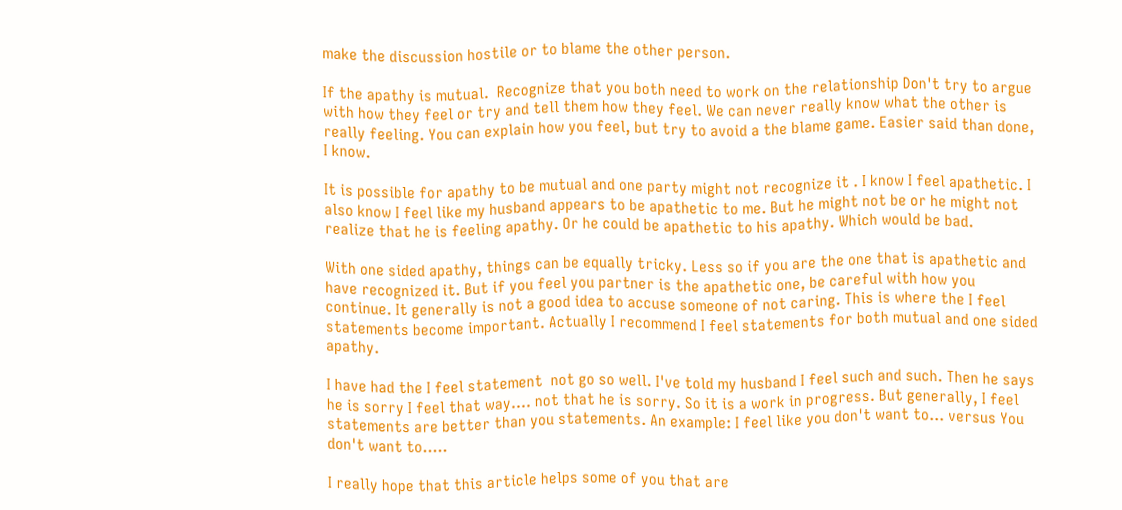make the discussion hostile or to blame the other person.

If the apathy is mutual.  Recognize that you both need to work on the relationship Don't try to argue with how they feel or try and tell them how they feel. We can never really know what the other is really feeling. You can explain how you feel, but try to avoid a the blame game. Easier said than done, I know.

It is possible for apathy to be mutual and one party might not recognize it . I know I feel apathetic. I also know I feel like my husband appears to be apathetic to me. But he might not be or he might not realize that he is feeling apathy. Or he could be apathetic to his apathy. Which would be bad.

With one sided apathy, things can be equally tricky. Less so if you are the one that is apathetic and have recognized it. But if you feel you partner is the apathetic one, be careful with how you continue. It generally is not a good idea to accuse someone of not caring. This is where the I feel statements become important. Actually I recommend I feel statements for both mutual and one sided apathy.

I have had the I feel statement  not go so well. I've told my husband I feel such and such. Then he says he is sorry I feel that way.... not that he is sorry. So it is a work in progress. But generally, I feel statements are better than you statements. An example: I feel like you don't want to... versus You don't want to.....

I really hope that this article helps some of you that are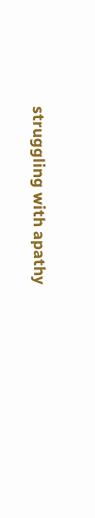struggling with apathy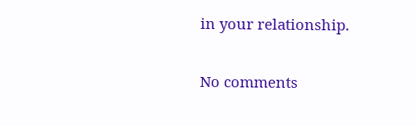in your relationship.

No comments